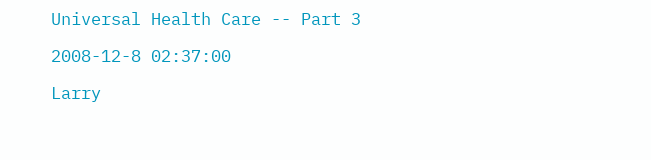Universal Health Care -- Part 3

2008-12-8 02:37:00

Larry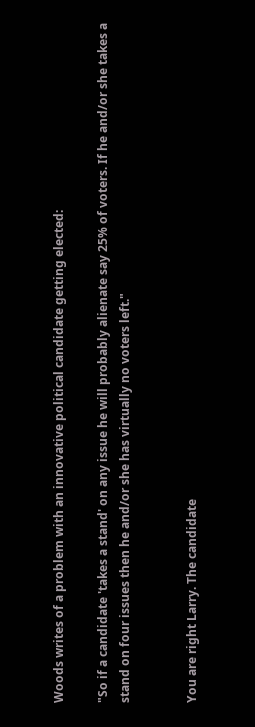Woods writes of a problem with an innovative political candidate getting elected:

"So if a candidate 'takes a stand' on any issue he will probably alienate say 25% of voters. If he and/or she takes a stand on four issues then he and/or she has virtually no voters left."


You are right Larry. The candidate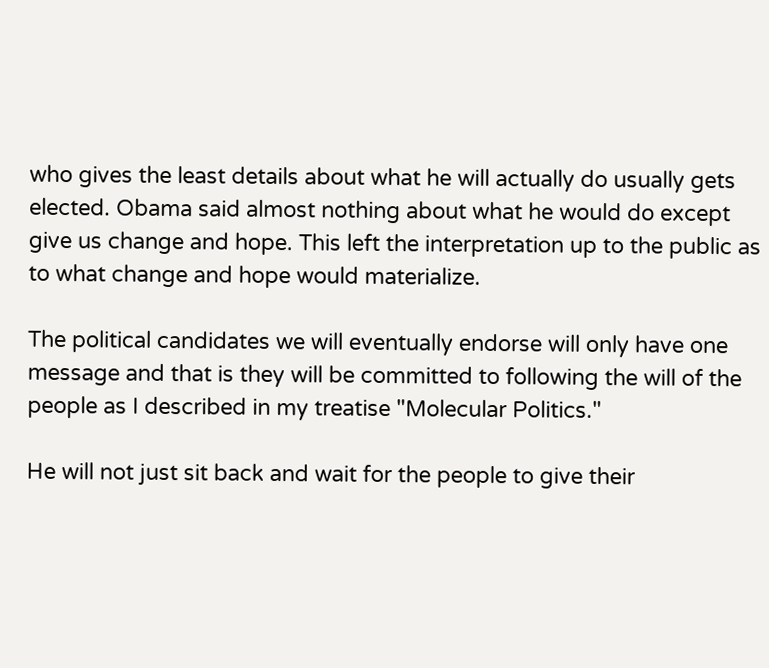who gives the least details about what he will actually do usually gets elected. Obama said almost nothing about what he would do except give us change and hope. This left the interpretation up to the public as to what change and hope would materialize.

The political candidates we will eventually endorse will only have one message and that is they will be committed to following the will of the people as I described in my treatise "Molecular Politics."

He will not just sit back and wait for the people to give their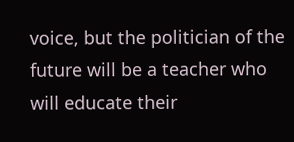voice, but the politician of the future will be a teacher who will educate their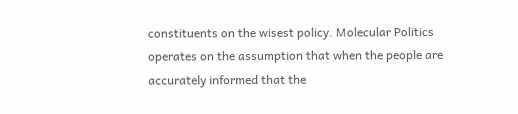constituents on the wisest policy. Molecular Politics operates on the assumption that when the people are accurately informed that the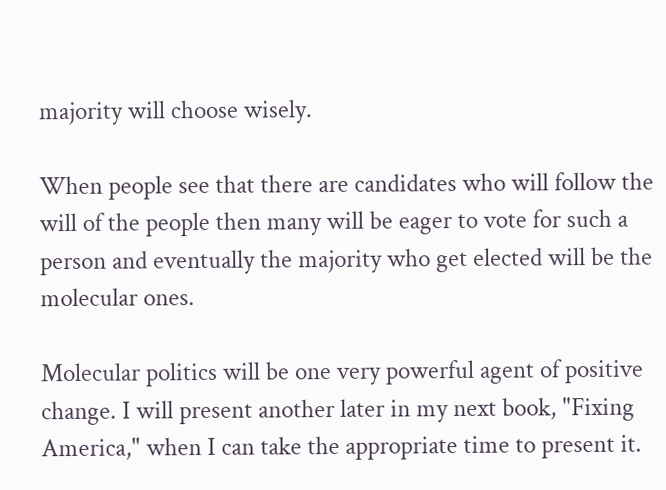majority will choose wisely.

When people see that there are candidates who will follow the will of the people then many will be eager to vote for such a person and eventually the majority who get elected will be the molecular ones.

Molecular politics will be one very powerful agent of positive change. I will present another later in my next book, "Fixing America," when I can take the appropriate time to present it.